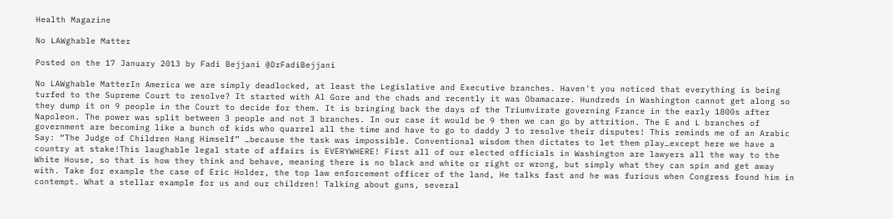Health Magazine

No LAWghable Matter

Posted on the 17 January 2013 by Fadi Bejjani @DrFadiBejjani

No LAWghable MatterIn America we are simply deadlocked, at least the Legislative and Executive branches. Haven't you noticed that everything is being turfed to the Supreme Court to resolve? It started with Al Gore and the chads and recently it was Obamacare. Hundreds in Washington cannot get along so they dump it on 9 people in the Court to decide for them. It is bringing back the days of the Triumvirate governing France in the early 1800s after Napoleon. The power was split between 3 people and not 3 branches. In our case it would be 9 then we can go by attrition. The E and L branches of government are becoming like a bunch of kids who quarrel all the time and have to go to daddy J to resolve their disputes! This reminds me of an Arabic Say: “The Judge of Children Hang Himself” …because the task was impossible. Conventional wisdom then dictates to let them play…except here we have a country at stake!This laughable legal state of affairs is EVERYWHERE! First all of our elected officials in Washington are lawyers all the way to the White House, so that is how they think and behave, meaning there is no black and white or right or wrong, but simply what they can spin and get away with. Take for example the case of Eric Holder, the top law enforcement officer of the land, He talks fast and he was furious when Congress found him in contempt. What a stellar example for us and our children! Talking about guns, several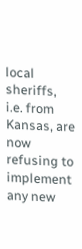local sheriffs, i.e. from Kansas, are now refusing to implement any new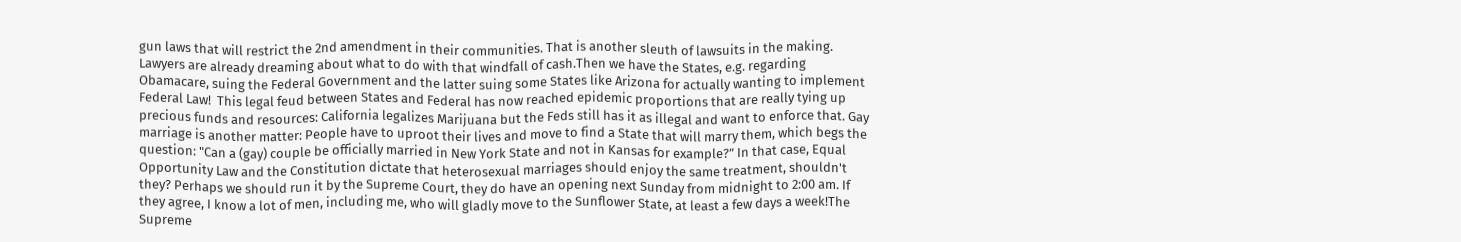gun laws that will restrict the 2nd amendment in their communities. That is another sleuth of lawsuits in the making. Lawyers are already dreaming about what to do with that windfall of cash.Then we have the States, e.g. regarding Obamacare, suing the Federal Government and the latter suing some States like Arizona for actually wanting to implement Federal Law!  This legal feud between States and Federal has now reached epidemic proportions that are really tying up precious funds and resources: California legalizes Marijuana but the Feds still has it as illegal and want to enforce that. Gay marriage is another matter: People have to uproot their lives and move to find a State that will marry them, which begs the question: "Can a (gay) couple be officially married in New York State and not in Kansas for example?” In that case, Equal Opportunity Law and the Constitution dictate that heterosexual marriages should enjoy the same treatment, shouldn't they? Perhaps we should run it by the Supreme Court, they do have an opening next Sunday from midnight to 2:00 am. If they agree, I know a lot of men, including me, who will gladly move to the Sunflower State, at least a few days a week!The Supreme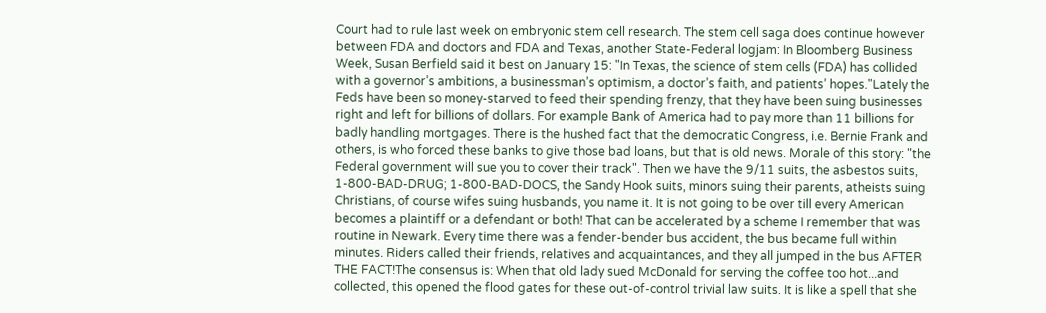Court had to rule last week on embryonic stem cell research. The stem cell saga does continue however between FDA and doctors and FDA and Texas, another State-Federal logjam: In Bloomberg Business Week, Susan Berfield said it best on January 15: "In Texas, the science of stem cells (FDA) has collided with a governor’s ambitions, a businessman’s optimism, a doctor’s faith, and patients’ hopes."Lately the Feds have been so money-starved to feed their spending frenzy, that they have been suing businesses right and left for billions of dollars. For example Bank of America had to pay more than 11 billions for badly handling mortgages. There is the hushed fact that the democratic Congress, i.e. Bernie Frank and others, is who forced these banks to give those bad loans, but that is old news. Morale of this story: "the Federal government will sue you to cover their track". Then we have the 9/11 suits, the asbestos suits, 1-800-BAD-DRUG; 1-800-BAD-DOCS, the Sandy Hook suits, minors suing their parents, atheists suing Christians, of course wifes suing husbands, you name it. It is not going to be over till every American becomes a plaintiff or a defendant or both! That can be accelerated by a scheme I remember that was routine in Newark. Every time there was a fender-bender bus accident, the bus became full within minutes. Riders called their friends, relatives and acquaintances, and they all jumped in the bus AFTER THE FACT!The consensus is: When that old lady sued McDonald for serving the coffee too hot...and collected, this opened the flood gates for these out-of-control trivial law suits. It is like a spell that she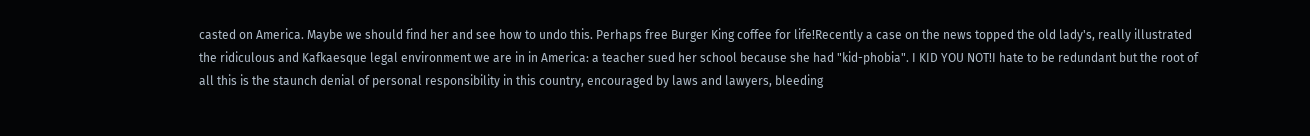casted on America. Maybe we should find her and see how to undo this. Perhaps free Burger King coffee for life!Recently a case on the news topped the old lady's, really illustrated the ridiculous and Kafkaesque legal environment we are in in America: a teacher sued her school because she had "kid-phobia". I KID YOU NOT!I hate to be redundant but the root of all this is the staunch denial of personal responsibility in this country, encouraged by laws and lawyers, bleeding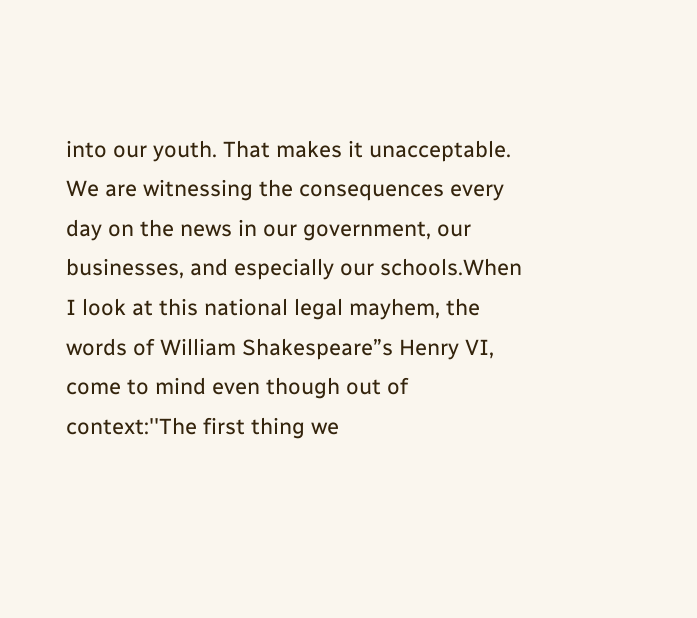into our youth. That makes it unacceptable. We are witnessing the consequences every day on the news in our government, our businesses, and especially our schools.When I look at this national legal mayhem, the words of William Shakespeare”s Henry VI, come to mind even though out of context:''The first thing we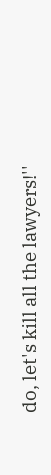do, let's kill all the lawyers!''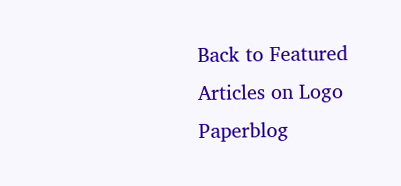Back to Featured Articles on Logo Paperblog